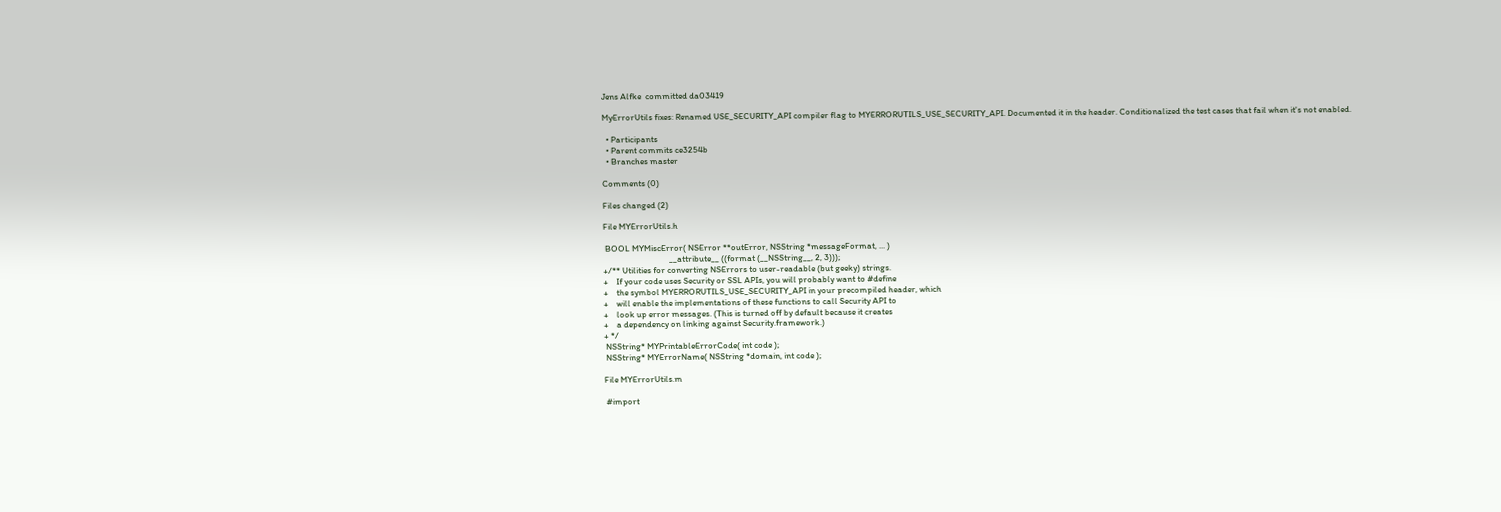Jens Alfke  committed da03419

MyErrorUtils fixes: Renamed USE_SECURITY_API compiler flag to MYERRORUTILS_USE_SECURITY_API. Documented it in the header. Conditionalized the test cases that fail when it's not enabled.

  • Participants
  • Parent commits ce3254b
  • Branches master

Comments (0)

Files changed (2)

File MYErrorUtils.h

 BOOL MYMiscError( NSError **outError, NSString *messageFormat, ... )
                                 __attribute__ ((format (__NSString__, 2, 3)));
+/** Utilities for converting NSErrors to user-readable (but geeky) strings.
+    If your code uses Security or SSL APIs, you will probably want to #define
+    the symbol MYERRORUTILS_USE_SECURITY_API in your precompiled header, which
+    will enable the implementations of these functions to call Security API to
+    look up error messages. (This is turned off by default because it creates
+    a dependency on linking against Security.framework.)
+ */
 NSString* MYPrintableErrorCode( int code );
 NSString* MYErrorName( NSString *domain, int code );

File MYErrorUtils.m

 #import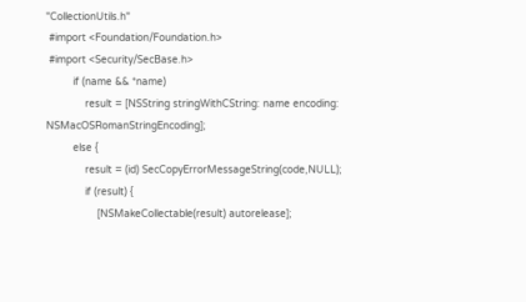"CollectionUtils.h"
 #import <Foundation/Foundation.h>
 #import <Security/SecBase.h>
         if (name && *name)
             result = [NSString stringWithCString: name encoding: NSMacOSRomanStringEncoding];
         else {
             result = (id) SecCopyErrorMessageString(code,NULL);
             if (result) {
                 [NSMakeCollectable(result) autorelease];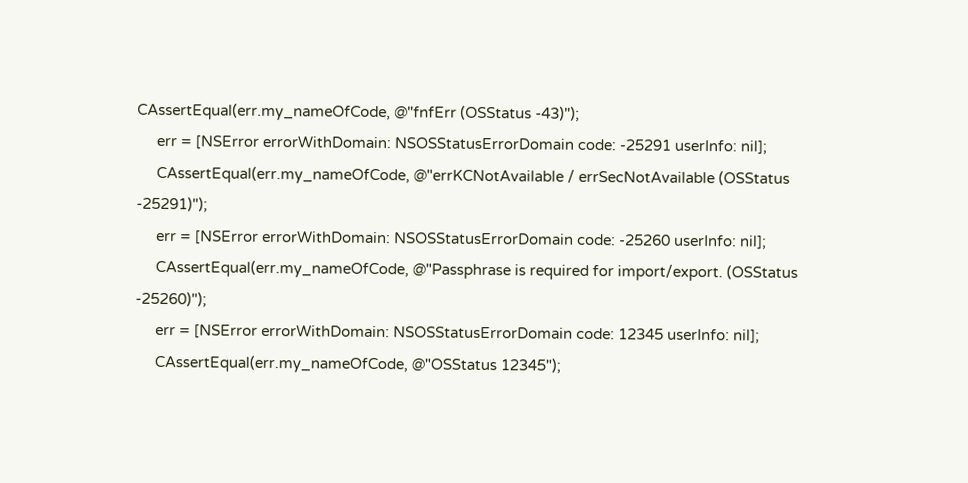CAssertEqual(err.my_nameOfCode, @"fnfErr (OSStatus -43)");
     err = [NSError errorWithDomain: NSOSStatusErrorDomain code: -25291 userInfo: nil];
     CAssertEqual(err.my_nameOfCode, @"errKCNotAvailable / errSecNotAvailable (OSStatus -25291)");
     err = [NSError errorWithDomain: NSOSStatusErrorDomain code: -25260 userInfo: nil];
     CAssertEqual(err.my_nameOfCode, @"Passphrase is required for import/export. (OSStatus -25260)");
     err = [NSError errorWithDomain: NSOSStatusErrorDomain code: 12345 userInfo: nil];
     CAssertEqual(err.my_nameOfCode, @"OSStatus 12345");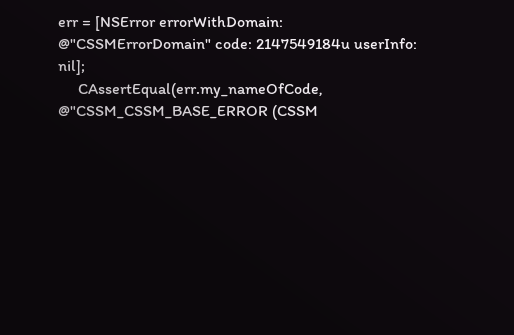err = [NSError errorWithDomain: @"CSSMErrorDomain" code: 2147549184u userInfo: nil];
     CAssertEqual(err.my_nameOfCode, @"CSSM_CSSM_BASE_ERROR (CSSM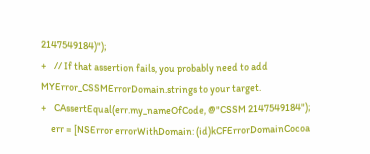2147549184)");
+    // If that assertion fails, you probably need to add MYError_CSSMErrorDomain.strings to your target.
+    CAssertEqual(err.my_nameOfCode, @"CSSM 2147549184");
     err = [NSError errorWithDomain: (id)kCFErrorDomainCocoa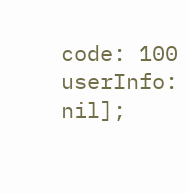code: 100 userInfo: nil];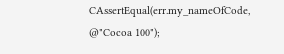CAssertEqual(err.my_nameOfCode, @"Cocoa 100");